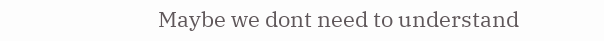Maybe we dont need to understand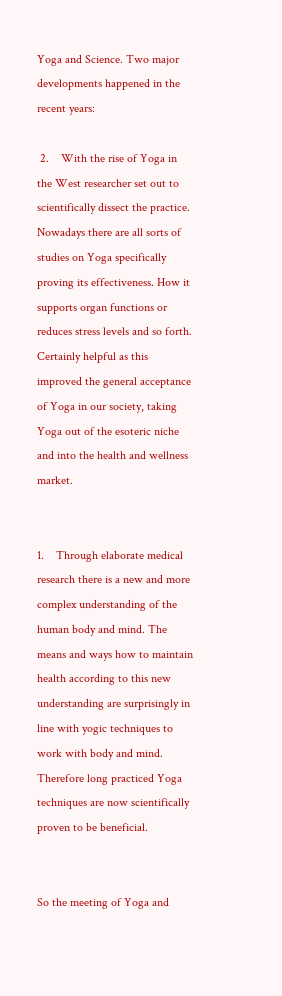Yoga and Science. Two major developments happened in the recent years:

 2.    With the rise of Yoga in the West researcher set out to scientifically dissect the practice. Nowadays there are all sorts of studies on Yoga specifically proving its effectiveness. How it supports organ functions or reduces stress levels and so forth. Certainly helpful as this improved the general acceptance of Yoga in our society, taking Yoga out of the esoteric niche and into the health and wellness market.


1.    Through elaborate medical research there is a new and more complex understanding of the human body and mind. The means and ways how to maintain health according to this new understanding are surprisingly in line with yogic techniques to work with body and mind. Therefore long practiced Yoga techniques are now scientifically proven to be beneficial.


So the meeting of Yoga and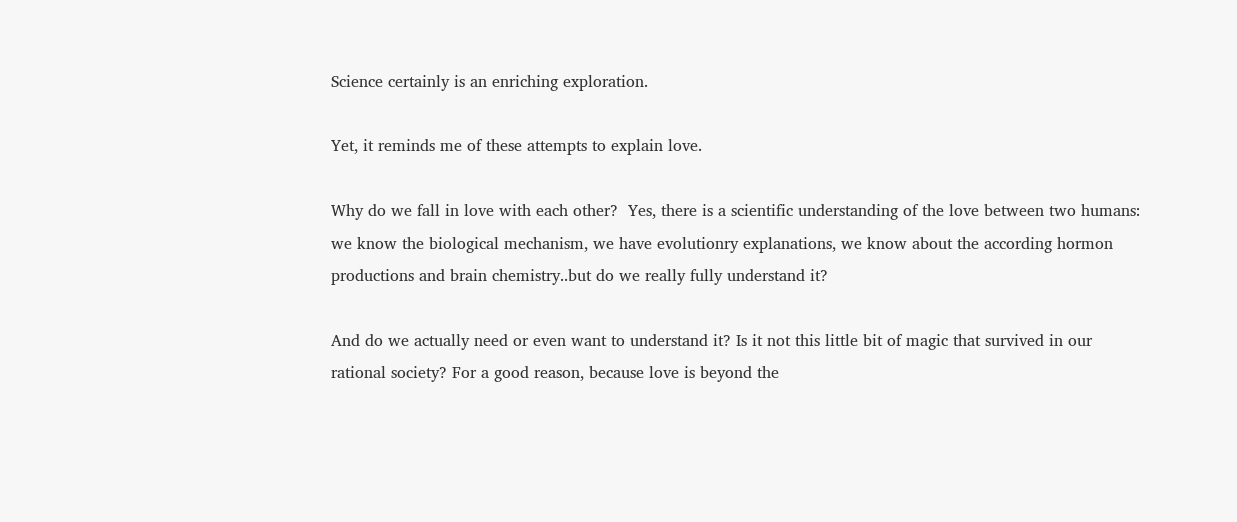Science certainly is an enriching exploration.

Yet, it reminds me of these attempts to explain love.

Why do we fall in love with each other?  Yes, there is a scientific understanding of the love between two humans: we know the biological mechanism, we have evolutionry explanations, we know about the according hormon productions and brain chemistry..but do we really fully understand it?

And do we actually need or even want to understand it? Is it not this little bit of magic that survived in our rational society? For a good reason, because love is beyond the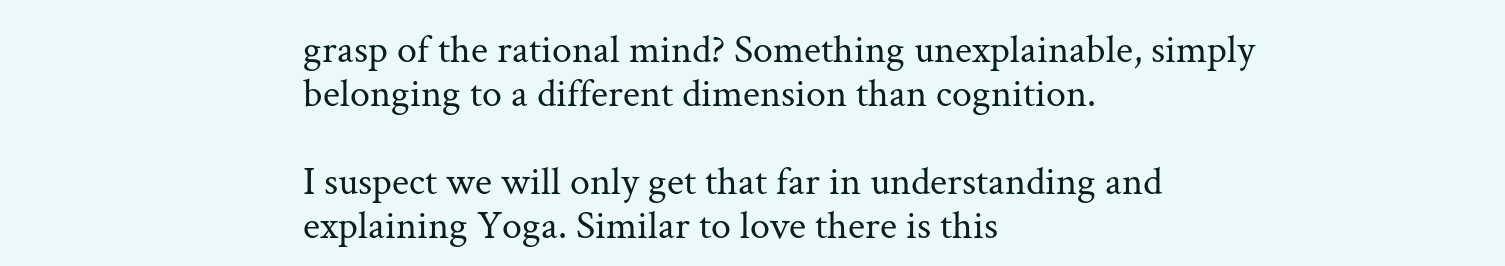grasp of the rational mind? Something unexplainable, simply belonging to a different dimension than cognition.

I suspect we will only get that far in understanding and explaining Yoga. Similar to love there is this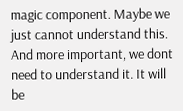magic component. Maybe we just cannot understand this. And more important, we dont need to understand it. It will be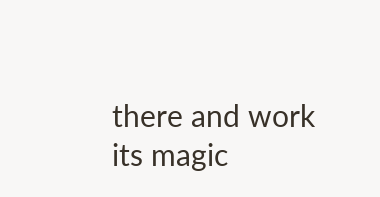there and work its magic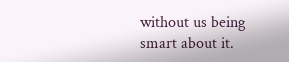without us being smart about it.